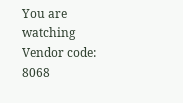You are watching
Vendor code: 8068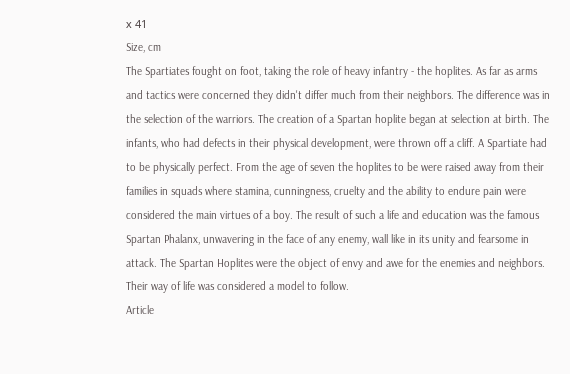х 41
Size, cm
The Spartiates fought on foot, taking the role of heavy infantry - the hoplites. As far as arms and tactics were concerned they didn't differ much from their neighbors. The difference was in the selection of the warriors. The creation of a Spartan hoplite began at selection at birth. The infants, who had defects in their physical development, were thrown off a cliff. A Spartiate had to be physically perfect. From the age of seven the hoplites to be were raised away from their families in squads where stamina, cunningness, cruelty and the ability to endure pain were considered the main virtues of a boy. The result of such a life and education was the famous Spartan Phalanx, unwavering in the face of any enemy, wall like in its unity and fearsome in attack. The Spartan Hoplites were the object of envy and awe for the enemies and neighbors. Their way of life was considered a model to follow.
Article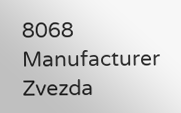8068
Manufacturer Zvezda